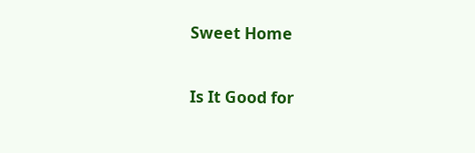Sweet Home

Is It Good for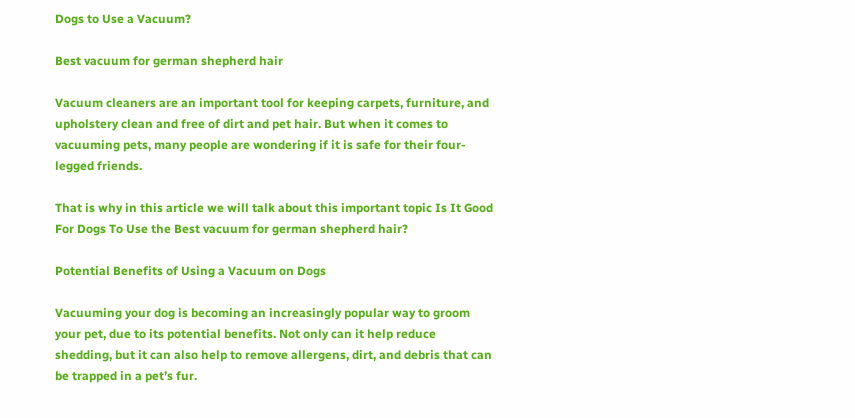Dogs to Use a Vacuum?

Best vacuum for german shepherd hair

Vacuum cleaners are an important tool for keeping carpets, furniture, and upholstery clean and free of dirt and pet hair. But when it comes to vacuuming pets, many people are wondering if it is safe for their four-legged friends.

That is why in this article we will talk about this important topic Is It Good For Dogs To Use the Best vacuum for german shepherd hair?

Potential Benefits of Using a Vacuum on Dogs

Vacuuming your dog is becoming an increasingly popular way to groom your pet, due to its potential benefits. Not only can it help reduce shedding, but it can also help to remove allergens, dirt, and debris that can be trapped in a pet’s fur.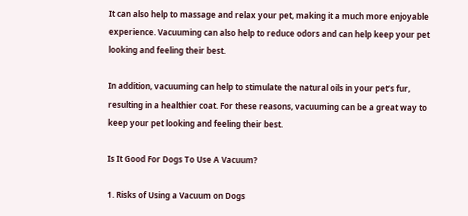It can also help to massage and relax your pet, making it a much more enjoyable experience. Vacuuming can also help to reduce odors and can help keep your pet looking and feeling their best.

In addition, vacuuming can help to stimulate the natural oils in your pet’s fur, resulting in a healthier coat. For these reasons, vacuuming can be a great way to keep your pet looking and feeling their best.

Is It Good For Dogs To Use A Vacuum?

1. Risks of Using a Vacuum on Dogs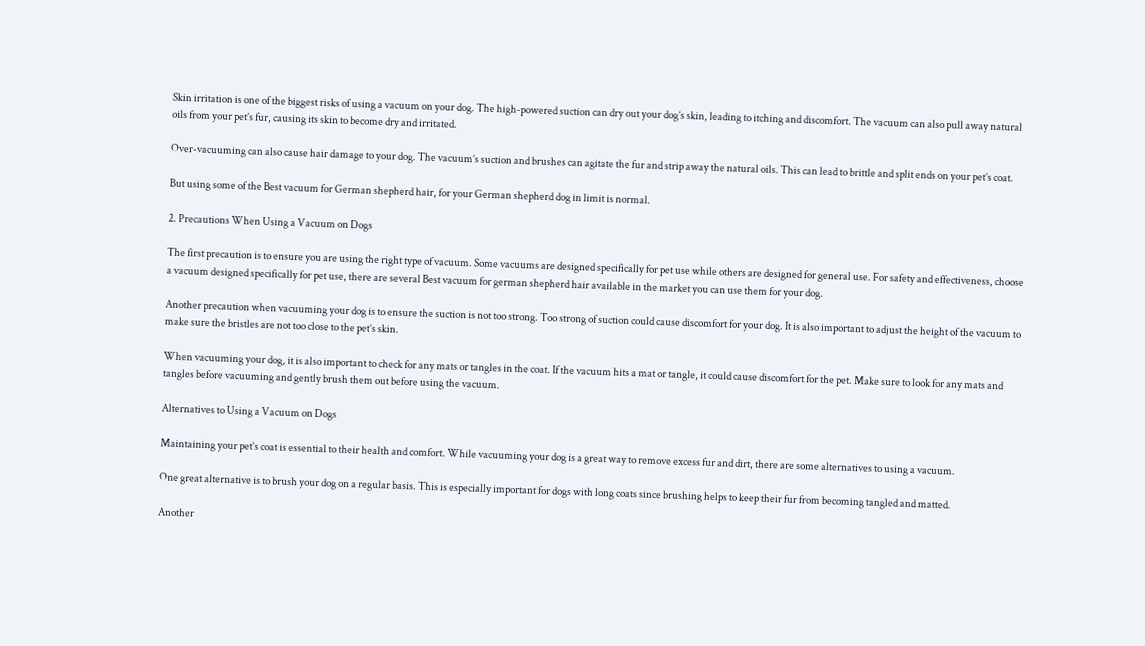Skin irritation is one of the biggest risks of using a vacuum on your dog. The high-powered suction can dry out your dog’s skin, leading to itching and discomfort. The vacuum can also pull away natural oils from your pet’s fur, causing its skin to become dry and irritated.

Over-vacuuming can also cause hair damage to your dog. The vacuum’s suction and brushes can agitate the fur and strip away the natural oils. This can lead to brittle and split ends on your pet’s coat.

But using some of the Best vacuum for German shepherd hair, for your German shepherd dog in limit is normal.

2. Precautions When Using a Vacuum on Dogs

The first precaution is to ensure you are using the right type of vacuum. Some vacuums are designed specifically for pet use while others are designed for general use. For safety and effectiveness, choose a vacuum designed specifically for pet use, there are several Best vacuum for german shepherd hair available in the market you can use them for your dog.

Another precaution when vacuuming your dog is to ensure the suction is not too strong. Too strong of suction could cause discomfort for your dog. It is also important to adjust the height of the vacuum to make sure the bristles are not too close to the pet’s skin.

When vacuuming your dog, it is also important to check for any mats or tangles in the coat. If the vacuum hits a mat or tangle, it could cause discomfort for the pet. Make sure to look for any mats and tangles before vacuuming and gently brush them out before using the vacuum.

Alternatives to Using a Vacuum on Dogs

Maintaining your pet’s coat is essential to their health and comfort. While vacuuming your dog is a great way to remove excess fur and dirt, there are some alternatives to using a vacuum.

One great alternative is to brush your dog on a regular basis. This is especially important for dogs with long coats since brushing helps to keep their fur from becoming tangled and matted.

Another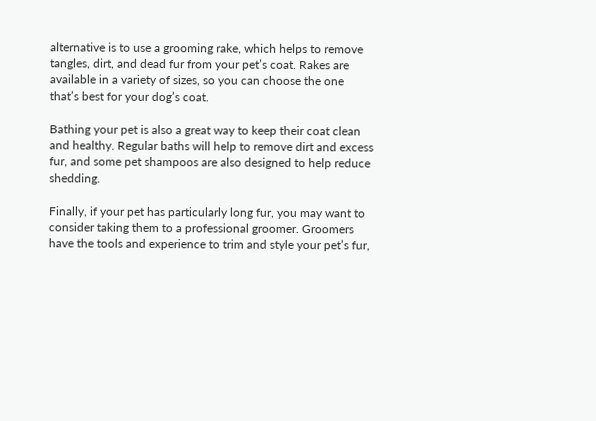alternative is to use a grooming rake, which helps to remove tangles, dirt, and dead fur from your pet’s coat. Rakes are available in a variety of sizes, so you can choose the one that’s best for your dog’s coat.

Bathing your pet is also a great way to keep their coat clean and healthy. Regular baths will help to remove dirt and excess fur, and some pet shampoos are also designed to help reduce shedding.

Finally, if your pet has particularly long fur, you may want to consider taking them to a professional groomer. Groomers have the tools and experience to trim and style your pet’s fur,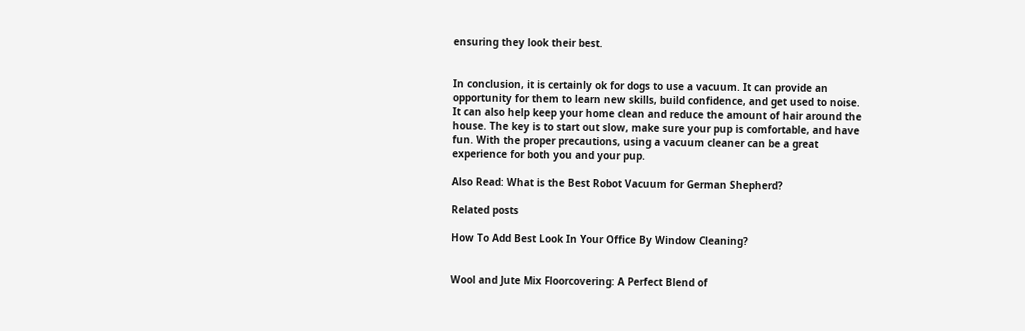ensuring they look their best.


In conclusion, it is certainly ok for dogs to use a vacuum. It can provide an opportunity for them to learn new skills, build confidence, and get used to noise. It can also help keep your home clean and reduce the amount of hair around the house. The key is to start out slow, make sure your pup is comfortable, and have fun. With the proper precautions, using a vacuum cleaner can be a great experience for both you and your pup.

Also Read: What is the Best Robot Vacuum for German Shepherd?

Related posts

How To Add Best Look In Your Office By Window Cleaning?


Wool and Jute Mix Floorcovering: A Perfect Blend of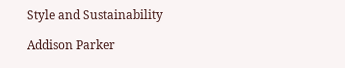Style and Sustainability

Addison Parker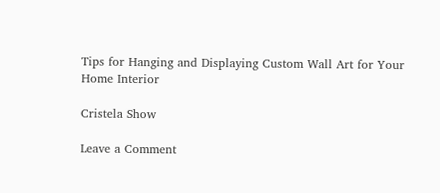Tips for Hanging and Displaying Custom Wall Art for Your Home Interior

Cristela Show

Leave a Comment